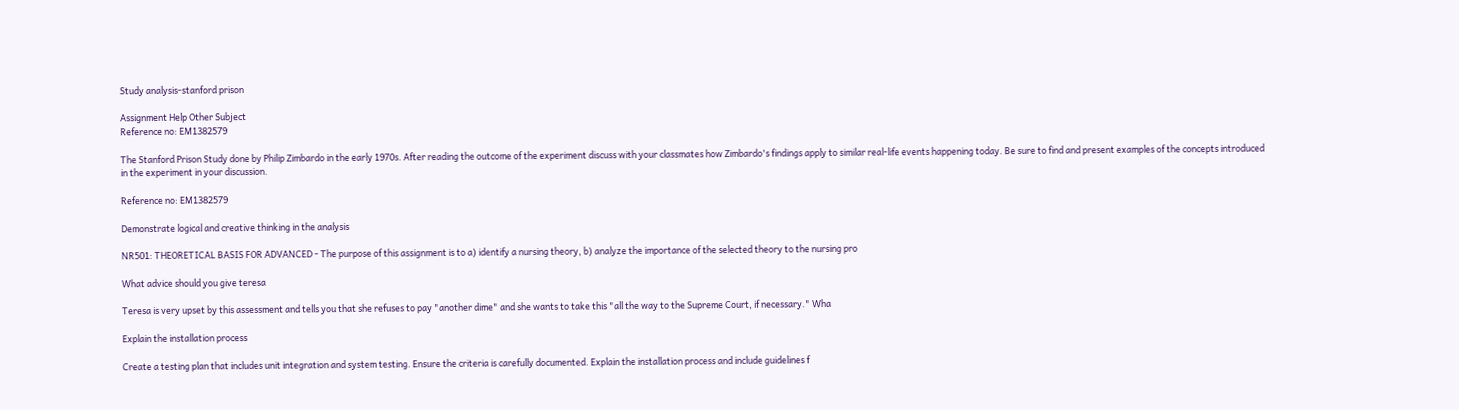Study analysis-stanford prison

Assignment Help Other Subject
Reference no: EM1382579

The Stanford Prison Study done by Philip Zimbardo in the early 1970s. After reading the outcome of the experiment discuss with your classmates how Zimbardo's findings apply to similar real-life events happening today. Be sure to find and present examples of the concepts introduced in the experiment in your discussion.

Reference no: EM1382579

Demonstrate logical and creative thinking in the analysis

NR501: THEORETICAL BASIS FOR ADVANCED - The purpose of this assignment is to a) identify a nursing theory, b) analyze the importance of the selected theory to the nursing pro

What advice should you give teresa

Teresa is very upset by this assessment and tells you that she refuses to pay "another dime" and she wants to take this "all the way to the Supreme Court, if necessary." Wha

Explain the installation process

Create a testing plan that includes unit integration and system testing. Ensure the criteria is carefully documented. Explain the installation process and include guidelines f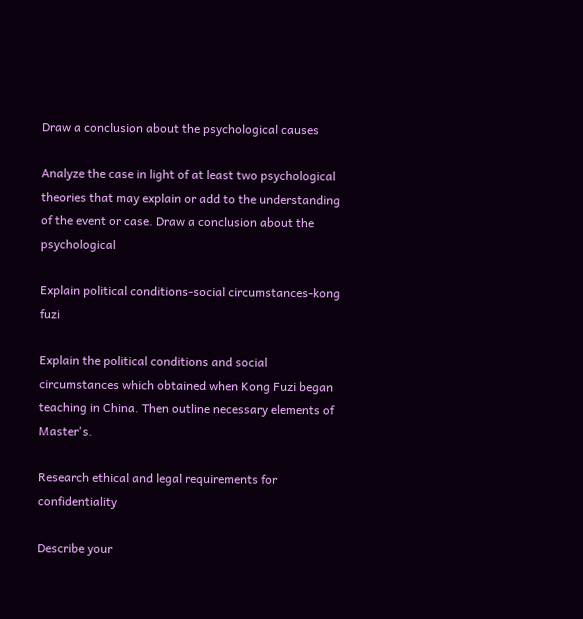Draw a conclusion about the psychological causes

Analyze the case in light of at least two psychological theories that may explain or add to the understanding of the event or case. Draw a conclusion about the psychological

Explain political conditions-social circumstances-kong fuzi

Explain the political conditions and social circumstances which obtained when Kong Fuzi began teaching in China. Then outline necessary elements of Master's.

Research ethical and legal requirements for confidentiality

Describe your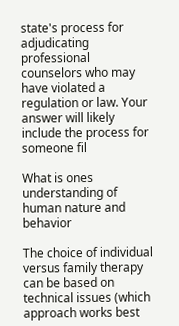state's process for adjudicating professional counselors who may have violated a regulation or law. Your answer will likely include the process for someone fil

What is ones understanding of human nature and behavior

The choice of individual versus family therapy can be based on technical issues (which approach works best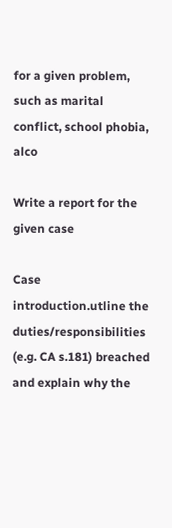for a given problem, such as marital conflict, school phobia, alco

Write a report for the given case

Case introduction.utline the duties/responsibilities (e.g. CA s.181) breached and explain why the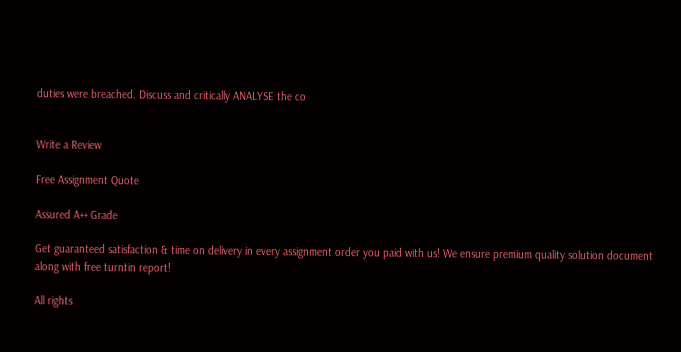duties were breached. Discuss and critically ANALYSE the co


Write a Review

Free Assignment Quote

Assured A++ Grade

Get guaranteed satisfaction & time on delivery in every assignment order you paid with us! We ensure premium quality solution document along with free turntin report!

All rights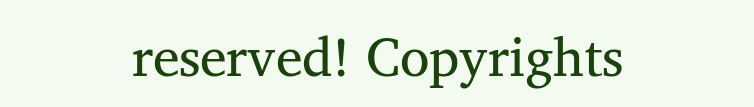reserved! Copyrights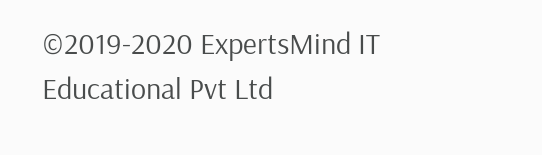©2019-2020 ExpertsMind IT Educational Pvt Ltd